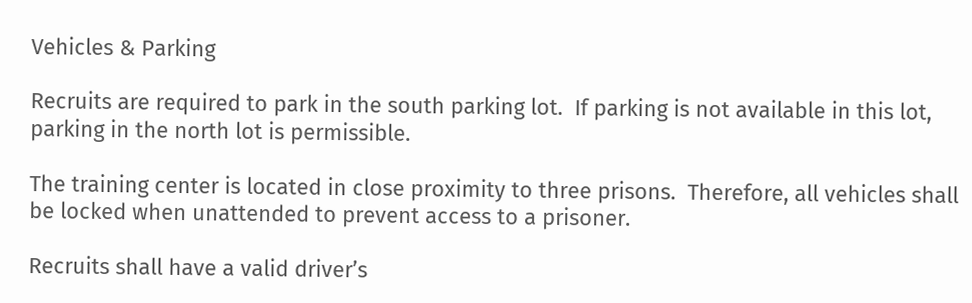Vehicles & Parking

Recruits are required to park in the south parking lot.  If parking is not available in this lot, parking in the north lot is permissible.

The training center is located in close proximity to three prisons.  Therefore, all vehicles shall be locked when unattended to prevent access to a prisoner.

Recruits shall have a valid driver’s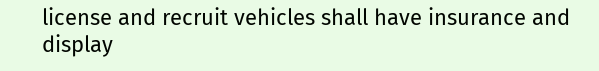license and recruit vehicles shall have insurance and display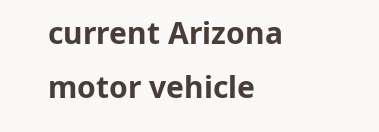current Arizona motor vehicle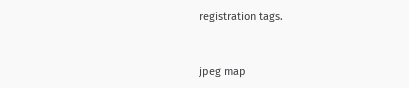registration tags.


jpeg map